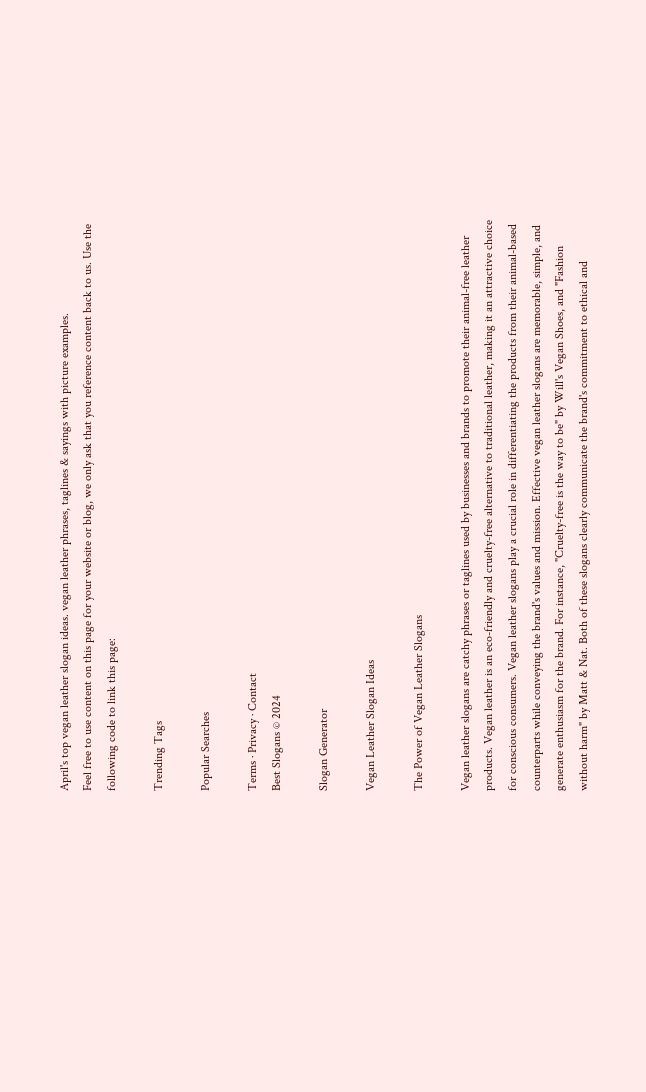April's top vegan leather slogan ideas. vegan leather phrases, taglines & sayings with picture examples.
Feel free to use content on this page for your website or blog, we only ask that you reference content back to us. Use the following code to link this page:

Trending Tags

Popular Searches

Terms · Privacy · Contact
Best Slogans © 2024

Slogan Generator

Vegan Leather Slogan Ideas

The Power of Vegan Leather Slogans

Vegan leather slogans are catchy phrases or taglines used by businesses and brands to promote their animal-free leather products. Vegan leather is an eco-friendly and cruelty-free alternative to traditional leather, making it an attractive choice for conscious consumers. Vegan leather slogans play a crucial role in differentiating the products from their animal-based counterparts while conveying the brand's values and mission. Effective vegan leather slogans are memorable, simple, and generate enthusiasm for the brand. For instance, "Cruelty-free is the way to be" by Will's Vegan Shoes, and "Fashion without harm" by Matt & Nat. Both of these slogans clearly communicate the brand's commitment to ethical and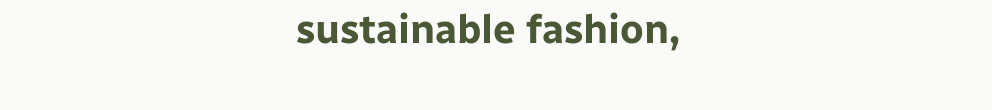sustainable fashion,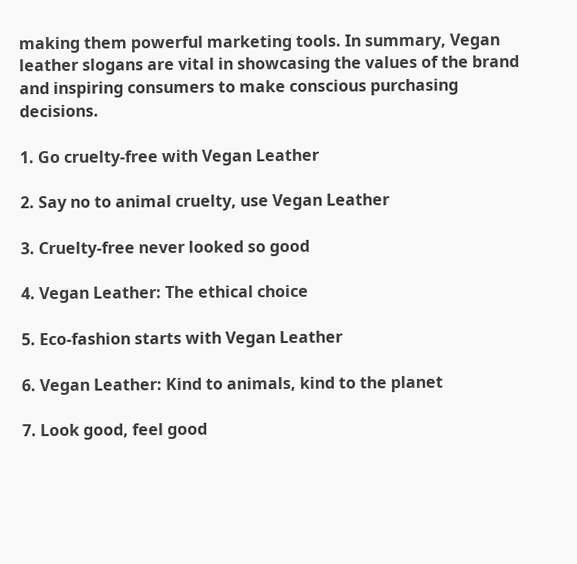making them powerful marketing tools. In summary, Vegan leather slogans are vital in showcasing the values of the brand and inspiring consumers to make conscious purchasing decisions.

1. Go cruelty-free with Vegan Leather

2. Say no to animal cruelty, use Vegan Leather

3. Cruelty-free never looked so good

4. Vegan Leather: The ethical choice

5. Eco-fashion starts with Vegan Leather

6. Vegan Leather: Kind to animals, kind to the planet

7. Look good, feel good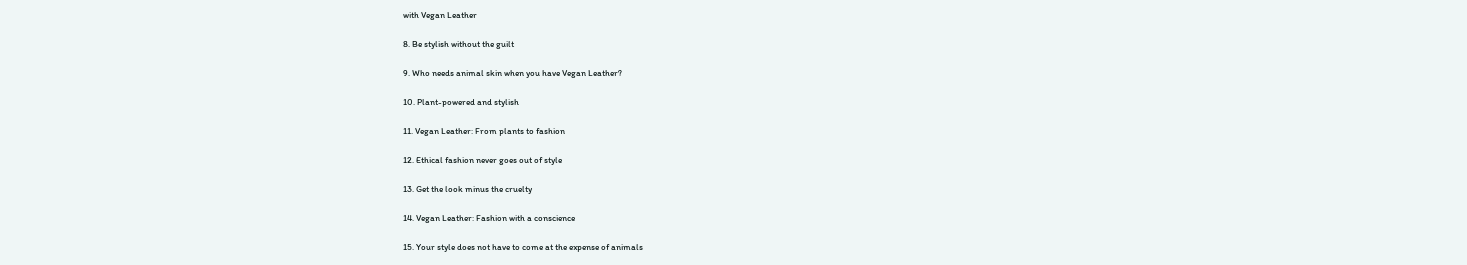with Vegan Leather

8. Be stylish without the guilt

9. Who needs animal skin when you have Vegan Leather?

10. Plant-powered and stylish

11. Vegan Leather: From plants to fashion

12. Ethical fashion never goes out of style

13. Get the look minus the cruelty

14. Vegan Leather: Fashion with a conscience

15. Your style does not have to come at the expense of animals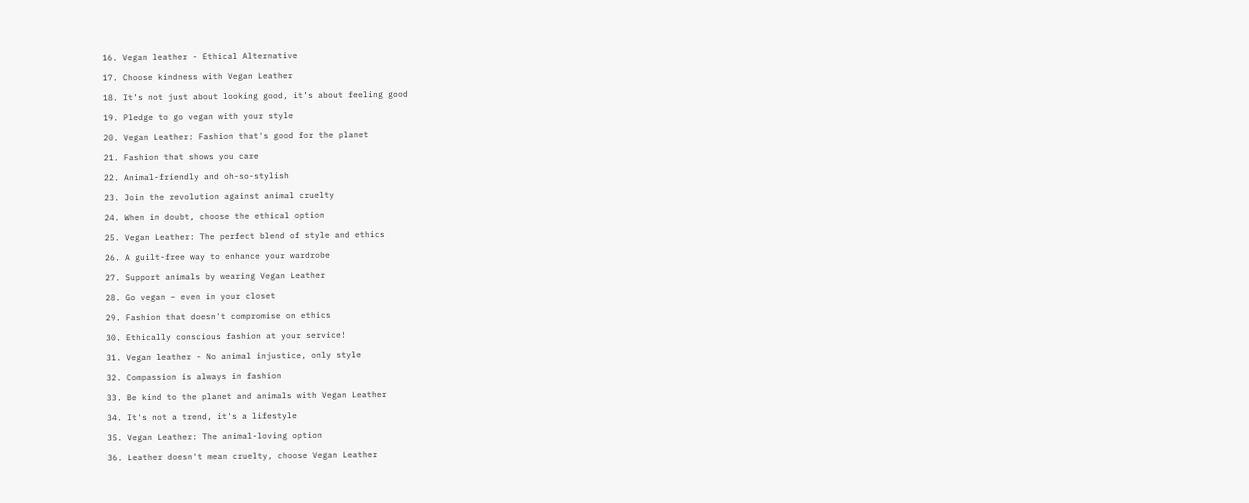16. Vegan leather - Ethical Alternative

17. Choose kindness with Vegan Leather

18. It’s not just about looking good, it’s about feeling good

19. Pledge to go vegan with your style

20. Vegan Leather: Fashion that's good for the planet

21. Fashion that shows you care

22. Animal-friendly and oh-so-stylish

23. Join the revolution against animal cruelty

24. When in doubt, choose the ethical option

25. Vegan Leather: The perfect blend of style and ethics

26. A guilt-free way to enhance your wardrobe

27. Support animals by wearing Vegan Leather

28. Go vegan – even in your closet

29. Fashion that doesn't compromise on ethics

30. Ethically conscious fashion at your service!

31. Vegan leather - No animal injustice, only style

32. Compassion is always in fashion

33. Be kind to the planet and animals with Vegan Leather

34. It's not a trend, it's a lifestyle

35. Vegan Leather: The animal-loving option

36. Leather doesn't mean cruelty, choose Vegan Leather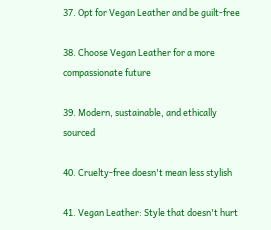37. Opt for Vegan Leather and be guilt-free

38. Choose Vegan Leather for a more compassionate future

39. Modern, sustainable, and ethically sourced

40. Cruelty-free doesn't mean less stylish

41. Vegan Leather: Style that doesn't hurt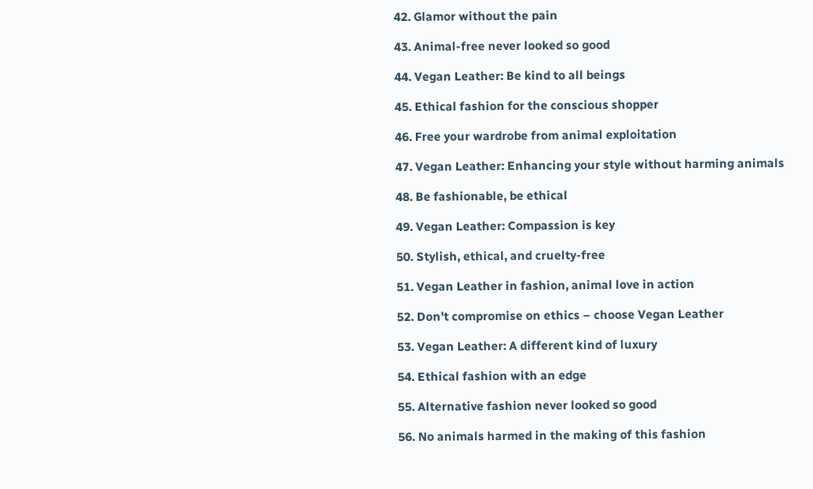42. Glamor without the pain

43. Animal-free never looked so good

44. Vegan Leather: Be kind to all beings

45. Ethical fashion for the conscious shopper

46. Free your wardrobe from animal exploitation

47. Vegan Leather: Enhancing your style without harming animals

48. Be fashionable, be ethical

49. Vegan Leather: Compassion is key

50. Stylish, ethical, and cruelty-free

51. Vegan Leather in fashion, animal love in action

52. Don't compromise on ethics – choose Vegan Leather

53. Vegan Leather: A different kind of luxury

54. Ethical fashion with an edge

55. Alternative fashion never looked so good

56. No animals harmed in the making of this fashion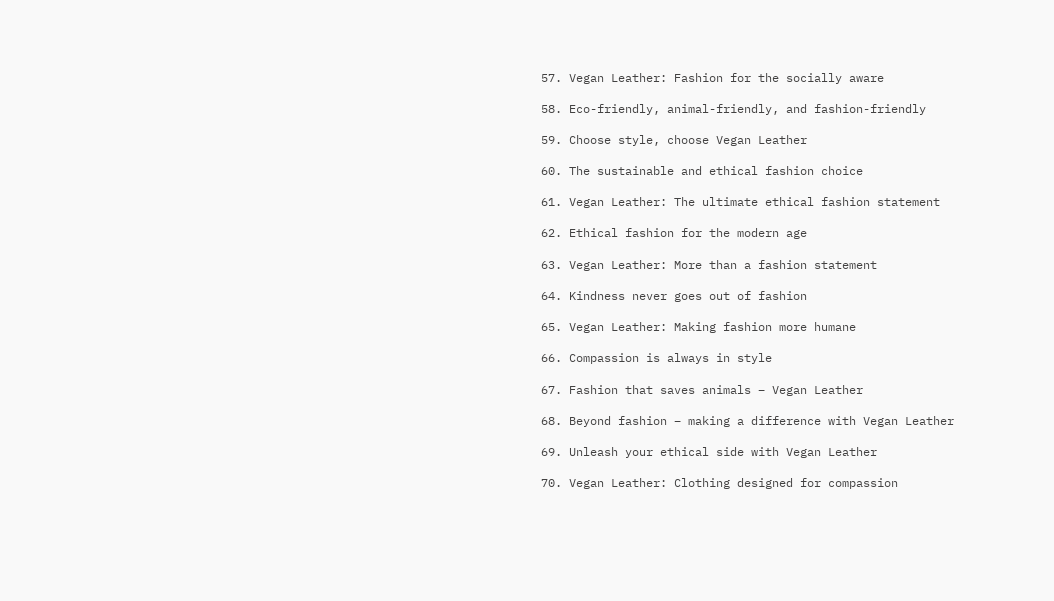57. Vegan Leather: Fashion for the socially aware

58. Eco-friendly, animal-friendly, and fashion-friendly

59. Choose style, choose Vegan Leather

60. The sustainable and ethical fashion choice

61. Vegan Leather: The ultimate ethical fashion statement

62. Ethical fashion for the modern age

63. Vegan Leather: More than a fashion statement

64. Kindness never goes out of fashion

65. Vegan Leather: Making fashion more humane

66. Compassion is always in style

67. Fashion that saves animals – Vegan Leather

68. Beyond fashion – making a difference with Vegan Leather

69. Unleash your ethical side with Vegan Leather

70. Vegan Leather: Clothing designed for compassion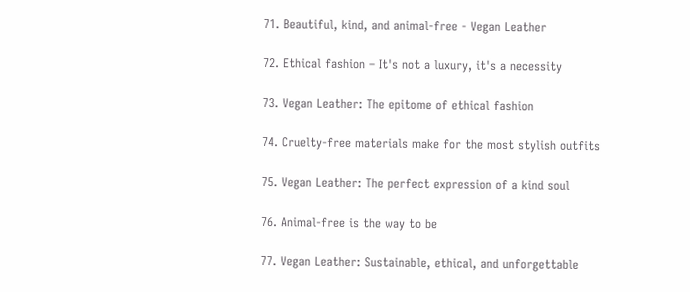71. Beautiful, kind, and animal-free - Vegan Leather

72. Ethical fashion – It's not a luxury, it's a necessity

73. Vegan Leather: The epitome of ethical fashion

74. Cruelty-free materials make for the most stylish outfits

75. Vegan Leather: The perfect expression of a kind soul

76. Animal-free is the way to be

77. Vegan Leather: Sustainable, ethical, and unforgettable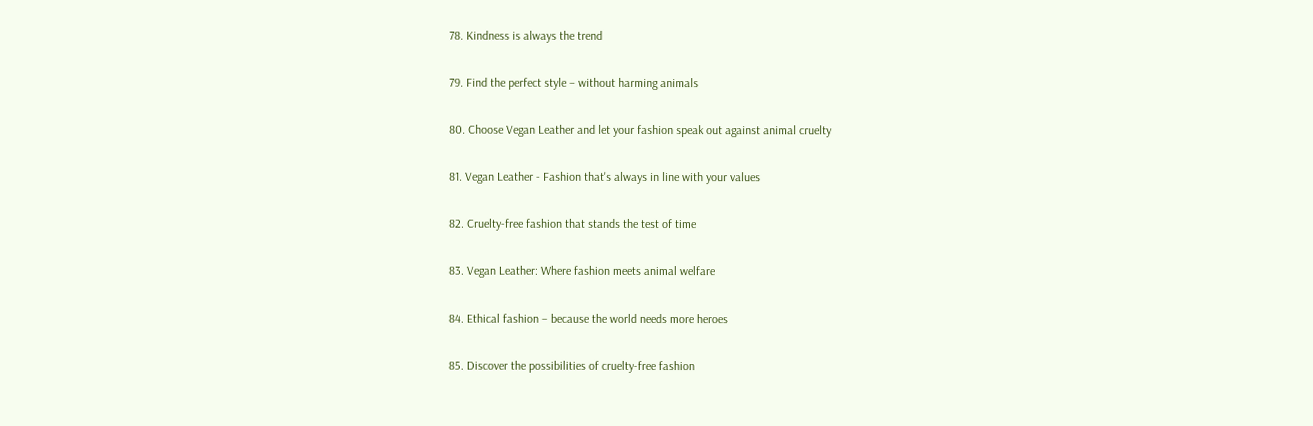78. Kindness is always the trend

79. Find the perfect style – without harming animals

80. Choose Vegan Leather and let your fashion speak out against animal cruelty

81. Vegan Leather - Fashion that's always in line with your values

82. Cruelty-free fashion that stands the test of time

83. Vegan Leather: Where fashion meets animal welfare

84. Ethical fashion – because the world needs more heroes

85. Discover the possibilities of cruelty-free fashion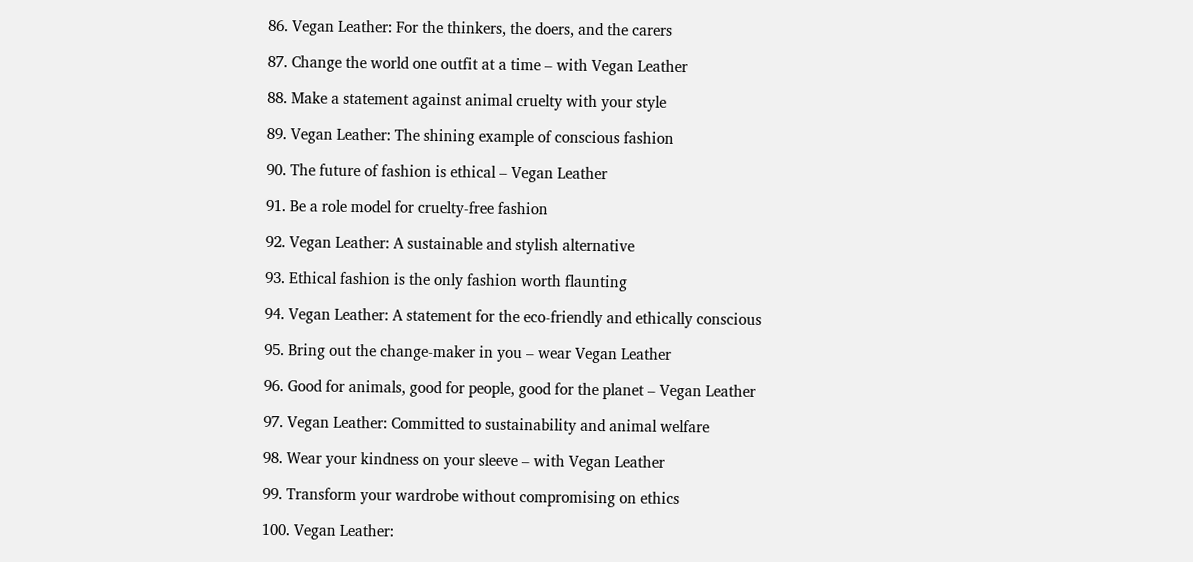86. Vegan Leather: For the thinkers, the doers, and the carers

87. Change the world one outfit at a time – with Vegan Leather

88. Make a statement against animal cruelty with your style

89. Vegan Leather: The shining example of conscious fashion

90. The future of fashion is ethical – Vegan Leather

91. Be a role model for cruelty-free fashion

92. Vegan Leather: A sustainable and stylish alternative

93. Ethical fashion is the only fashion worth flaunting

94. Vegan Leather: A statement for the eco-friendly and ethically conscious

95. Bring out the change-maker in you – wear Vegan Leather

96. Good for animals, good for people, good for the planet – Vegan Leather

97. Vegan Leather: Committed to sustainability and animal welfare

98. Wear your kindness on your sleeve – with Vegan Leather

99. Transform your wardrobe without compromising on ethics

100. Vegan Leather: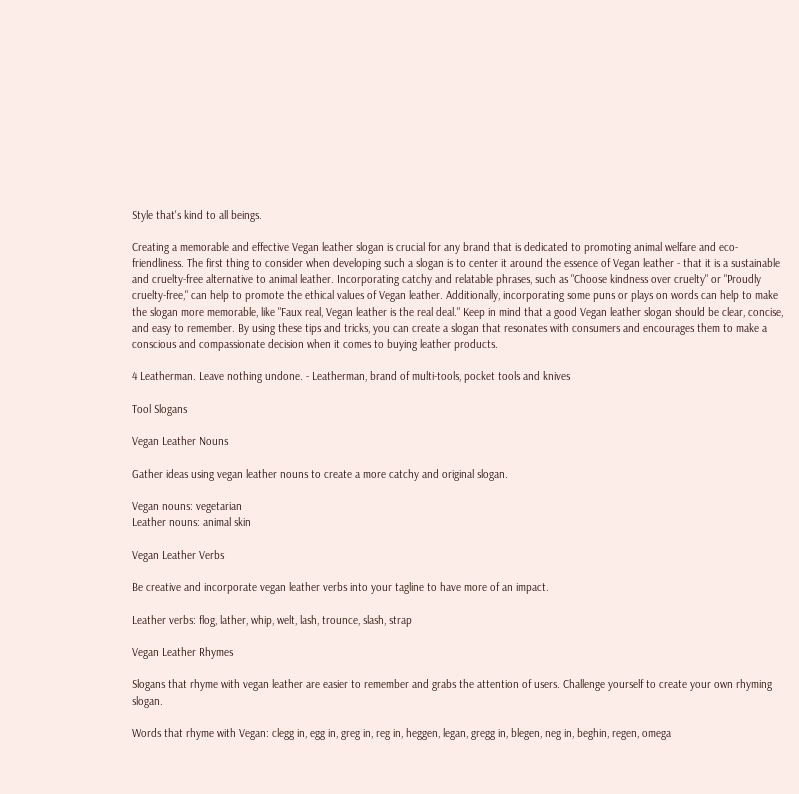Style that's kind to all beings.

Creating a memorable and effective Vegan leather slogan is crucial for any brand that is dedicated to promoting animal welfare and eco-friendliness. The first thing to consider when developing such a slogan is to center it around the essence of Vegan leather - that it is a sustainable and cruelty-free alternative to animal leather. Incorporating catchy and relatable phrases, such as "Choose kindness over cruelty" or "Proudly cruelty-free," can help to promote the ethical values of Vegan leather. Additionally, incorporating some puns or plays on words can help to make the slogan more memorable, like "Faux real, Vegan leather is the real deal." Keep in mind that a good Vegan leather slogan should be clear, concise, and easy to remember. By using these tips and tricks, you can create a slogan that resonates with consumers and encourages them to make a conscious and compassionate decision when it comes to buying leather products.

4 Leatherman. Leave nothing undone. - Leatherman, brand of multi-tools, pocket tools and knives

Tool Slogans

Vegan Leather Nouns

Gather ideas using vegan leather nouns to create a more catchy and original slogan.

Vegan nouns: vegetarian
Leather nouns: animal skin

Vegan Leather Verbs

Be creative and incorporate vegan leather verbs into your tagline to have more of an impact.

Leather verbs: flog, lather, whip, welt, lash, trounce, slash, strap

Vegan Leather Rhymes

Slogans that rhyme with vegan leather are easier to remember and grabs the attention of users. Challenge yourself to create your own rhyming slogan.

Words that rhyme with Vegan: clegg in, egg in, greg in, reg in, heggen, legan, gregg in, blegen, neg in, beghin, regen, omega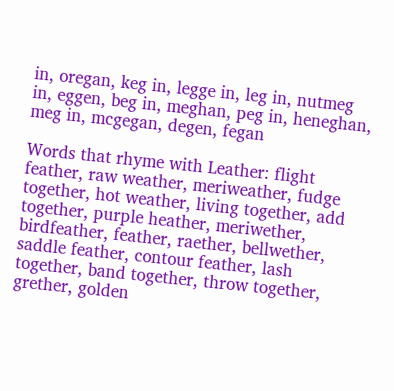in, oregan, keg in, legge in, leg in, nutmeg in, eggen, beg in, meghan, peg in, heneghan, meg in, mcgegan, degen, fegan

Words that rhyme with Leather: flight feather, raw weather, meriweather, fudge together, hot weather, living together, add together, purple heather, meriwether, birdfeather, feather, raether, bellwether, saddle feather, contour feather, lash together, band together, throw together, grether, golden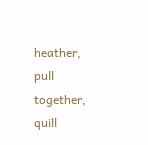heather, pull together, quill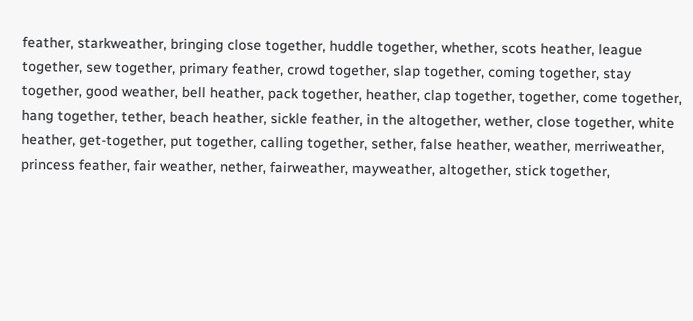feather, starkweather, bringing close together, huddle together, whether, scots heather, league together, sew together, primary feather, crowd together, slap together, coming together, stay together, good weather, bell heather, pack together, heather, clap together, together, come together, hang together, tether, beach heather, sickle feather, in the altogether, wether, close together, white heather, get-together, put together, calling together, sether, false heather, weather, merriweather, princess feather, fair weather, nether, fairweather, mayweather, altogether, stick together,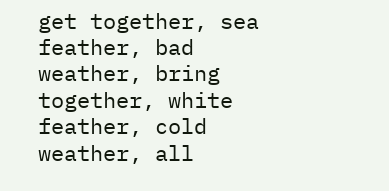get together, sea feather, bad weather, bring together, white feather, cold weather, all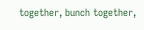together, bunch together,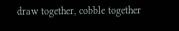draw together, cobble together